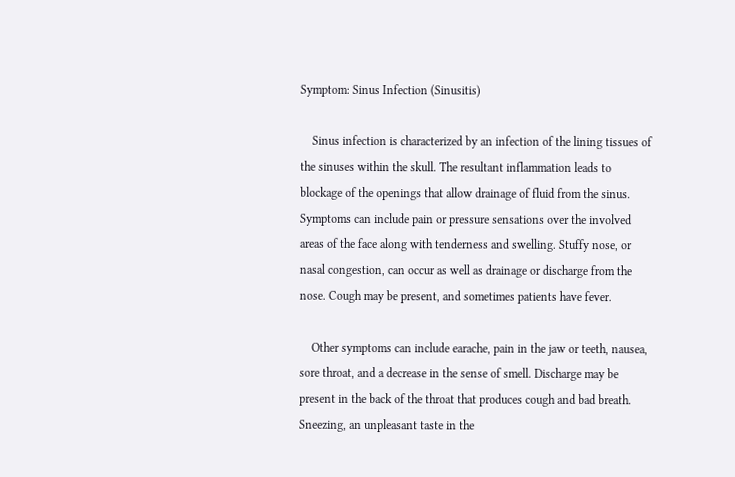Symptom: Sinus Infection (Sinusitis)

    Sinus infection is characterized by an infection of the lining tissues of the sinuses within the skull. The resultant inflammation leads to blockage of the openings that allow drainage of fluid from the sinus. Symptoms can include pain or pressure sensations over the involved areas of the face along with tenderness and swelling. Stuffy nose, or nasal congestion, can occur as well as drainage or discharge from the nose. Cough may be present, and sometimes patients have fever.

    Other symptoms can include earache, pain in the jaw or teeth, nausea, sore throat, and a decrease in the sense of smell. Discharge may be present in the back of the throat that produces cough and bad breath. Sneezing, an unpleasant taste in the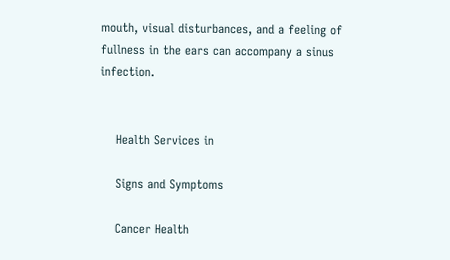mouth, visual disturbances, and a feeling of fullness in the ears can accompany a sinus infection.


    Health Services in

    Signs and Symptoms

    Cancer Health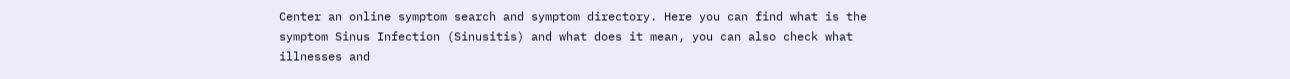Center an online symptom search and symptom directory. Here you can find what is the symptom Sinus Infection (Sinusitis) and what does it mean, you can also check what illnesses and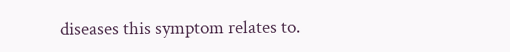diseases this symptom relates to.